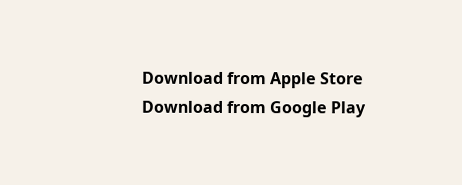Download from Apple Store
Download from Google Play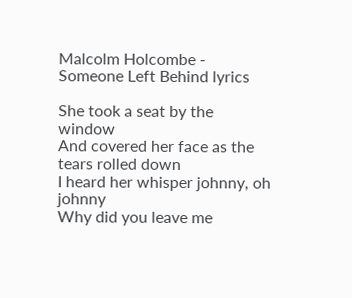Malcolm Holcombe - Someone Left Behind lyrics

She took a seat by the window
And covered her face as the tears rolled down
I heard her whisper johnny, oh johnny
Why did you leave me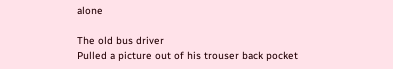alone

The old bus driver
Pulled a picture out of his trouser back pocket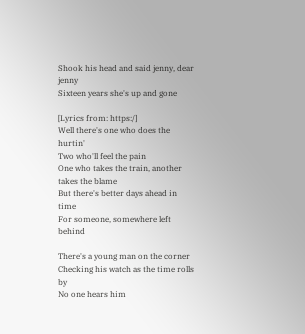Shook his head and said jenny, dear jenny
Sixteen years she's up and gone

[Lyrics from: https:/]
Well there's one who does the hurtin'
Two who'll feel the pain
One who takes the train, another takes the blame
But there's better days ahead in time
For someone, somewhere left behind

There's a young man on the corner
Checking his watch as the time rolls by
No one hears him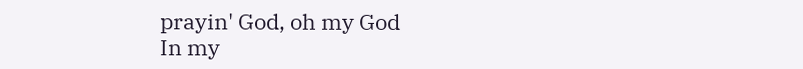prayin' God, oh my God
In my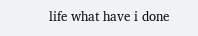life what have i done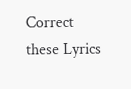Correct these Lyrics